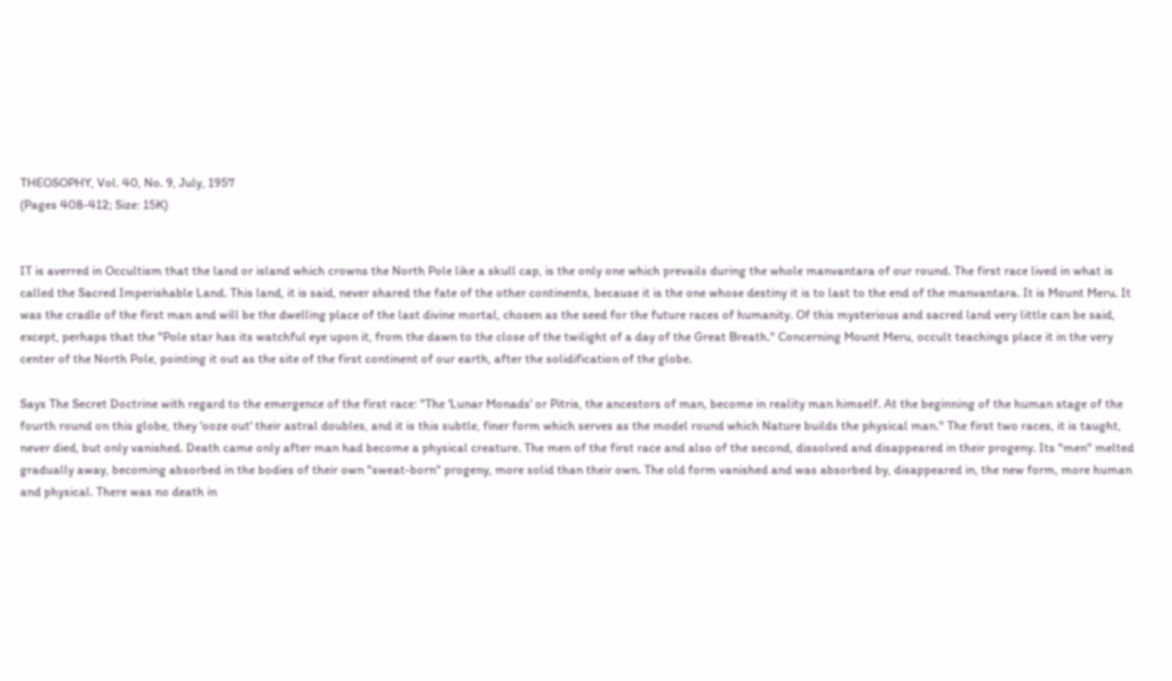THEOSOPHY, Vol. 40, No. 9, July, 1957
(Pages 408-412; Size: 15K)


IT is averred in Occultism that the land or island which crowns the North Pole like a skull cap, is the only one which prevails during the whole manvantara of our round. The first race lived in what is called the Sacred Imperishable Land. This land, it is said, never shared the fate of the other continents, because it is the one whose destiny it is to last to the end of the manvantara. It is Mount Meru. It was the cradle of the first man and will be the dwelling place of the last divine mortal, chosen as the seed for the future races of humanity. Of this mysterious and sacred land very little can be said, except, perhaps that the "Pole star has its watchful eye upon it, from the dawn to the close of the twilight of a day of the Great Breath." Concerning Mount Meru, occult teachings place it in the very center of the North Pole, pointing it out as the site of the first continent of our earth, after the solidification of the globe.

Says The Secret Doctrine with regard to the emergence of the first race: "The 'Lunar Monads' or Pitris, the ancestors of man, become in reality man himself. At the beginning of the human stage of the fourth round on this globe, they 'ooze out' their astral doubles, and it is this subtle, finer form which serves as the model round which Nature builds the physical man." The first two races, it is taught, never died, but only vanished. Death came only after man had become a physical creature. The men of the first race and also of the second, dissolved and disappeared in their progeny. Its "men" melted gradually away, becoming absorbed in the bodies of their own "sweat-born" progeny, more solid than their own. The old form vanished and was absorbed by, disappeared in, the new form, more human and physical. There was no death in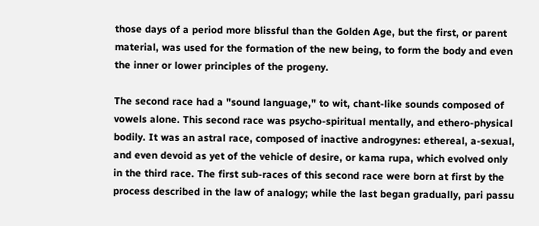those days of a period more blissful than the Golden Age, but the first, or parent material, was used for the formation of the new being, to form the body and even the inner or lower principles of the progeny.

The second race had a "sound language," to wit, chant-like sounds composed of vowels alone. This second race was psycho-spiritual mentally, and ethero-physical bodily. It was an astral race, composed of inactive androgynes: ethereal, a-sexual, and even devoid as yet of the vehicle of desire, or kama rupa, which evolved only in the third race. The first sub-races of this second race were born at first by the process described in the law of analogy; while the last began gradually, pari passu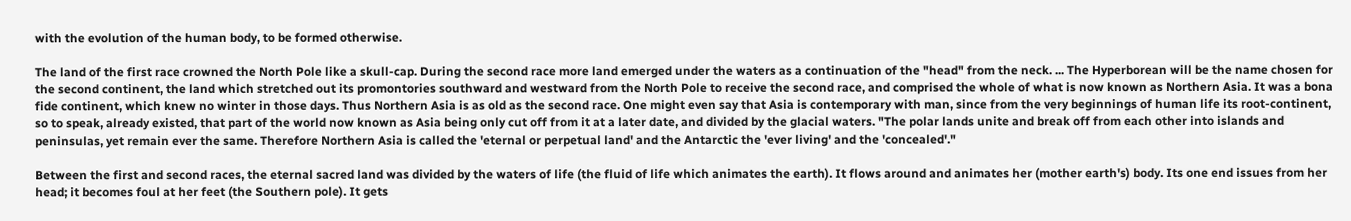with the evolution of the human body, to be formed otherwise.

The land of the first race crowned the North Pole like a skull-cap. During the second race more land emerged under the waters as a continuation of the "head" from the neck. ... The Hyperborean will be the name chosen for the second continent, the land which stretched out its promontories southward and westward from the North Pole to receive the second race, and comprised the whole of what is now known as Northern Asia. It was a bona fide continent, which knew no winter in those days. Thus Northern Asia is as old as the second race. One might even say that Asia is contemporary with man, since from the very beginnings of human life its root-continent, so to speak, already existed, that part of the world now known as Asia being only cut off from it at a later date, and divided by the glacial waters. "The polar lands unite and break off from each other into islands and peninsulas, yet remain ever the same. Therefore Northern Asia is called the 'eternal or perpetual land' and the Antarctic the 'ever living' and the 'concealed'."

Between the first and second races, the eternal sacred land was divided by the waters of life (the fluid of life which animates the earth). It flows around and animates her (mother earth's) body. Its one end issues from her head; it becomes foul at her feet (the Southern pole). It gets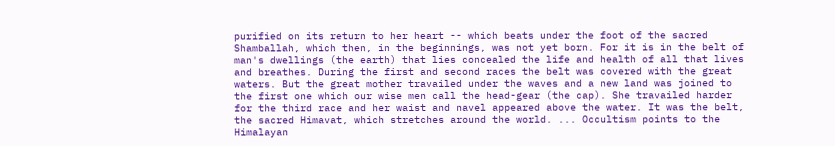purified on its return to her heart -- which beats under the foot of the sacred Shamballah, which then, in the beginnings, was not yet born. For it is in the belt of man's dwellings (the earth) that lies concealed the life and health of all that lives and breathes. During the first and second races the belt was covered with the great waters. But the great mother travailed under the waves and a new land was joined to the first one which our wise men call the head-gear (the cap). She travailed harder for the third race and her waist and navel appeared above the water. It was the belt, the sacred Himavat, which stretches around the world. ... Occultism points to the Himalayan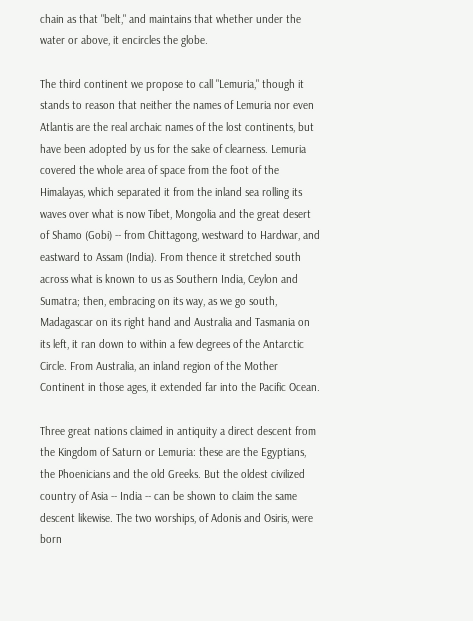chain as that "belt," and maintains that whether under the water or above, it encircles the globe.

The third continent we propose to call "Lemuria," though it stands to reason that neither the names of Lemuria nor even Atlantis are the real archaic names of the lost continents, but have been adopted by us for the sake of clearness. Lemuria covered the whole area of space from the foot of the Himalayas, which separated it from the inland sea rolling its waves over what is now Tibet, Mongolia and the great desert of Shamo (Gobi) -- from Chittagong, westward to Hardwar, and eastward to Assam (India). From thence it stretched south across what is known to us as Southern India, Ceylon and Sumatra; then, embracing on its way, as we go south, Madagascar on its right hand and Australia and Tasmania on its left, it ran down to within a few degrees of the Antarctic Circle. From Australia, an inland region of the Mother Continent in those ages, it extended far into the Pacific Ocean.

Three great nations claimed in antiquity a direct descent from the Kingdom of Saturn or Lemuria: these are the Egyptians, the Phoenicians and the old Greeks. But the oldest civilized country of Asia -- India -- can be shown to claim the same descent likewise. The two worships, of Adonis and Osiris, were born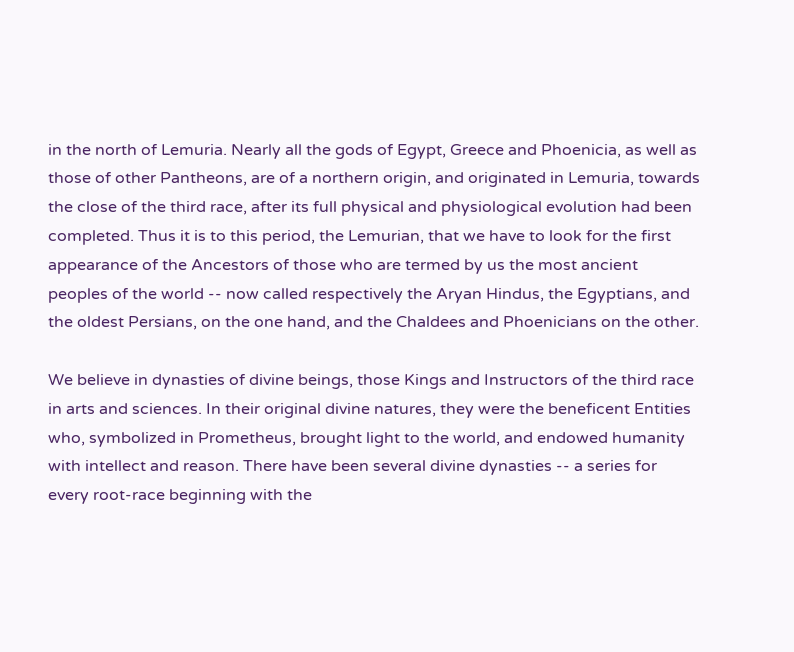in the north of Lemuria. Nearly all the gods of Egypt, Greece and Phoenicia, as well as those of other Pantheons, are of a northern origin, and originated in Lemuria, towards the close of the third race, after its full physical and physiological evolution had been completed. Thus it is to this period, the Lemurian, that we have to look for the first appearance of the Ancestors of those who are termed by us the most ancient peoples of the world -- now called respectively the Aryan Hindus, the Egyptians, and the oldest Persians, on the one hand, and the Chaldees and Phoenicians on the other.

We believe in dynasties of divine beings, those Kings and Instructors of the third race in arts and sciences. In their original divine natures, they were the beneficent Entities who, symbolized in Prometheus, brought light to the world, and endowed humanity with intellect and reason. There have been several divine dynasties -- a series for every root-race beginning with the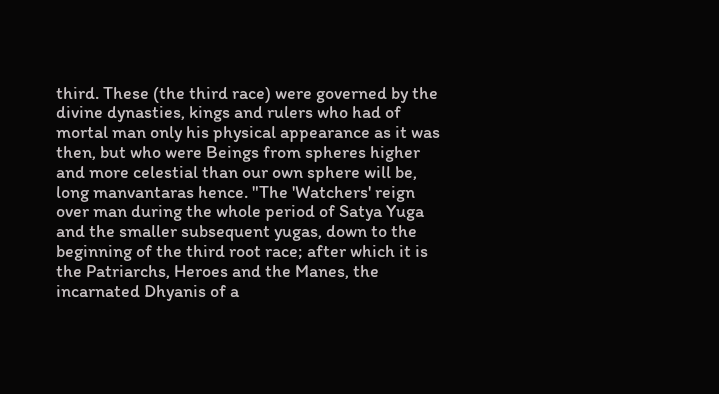third. These (the third race) were governed by the divine dynasties, kings and rulers who had of mortal man only his physical appearance as it was then, but who were Beings from spheres higher and more celestial than our own sphere will be, long manvantaras hence. "The 'Watchers' reign over man during the whole period of Satya Yuga and the smaller subsequent yugas, down to the beginning of the third root race; after which it is the Patriarchs, Heroes and the Manes, the incarnated Dhyanis of a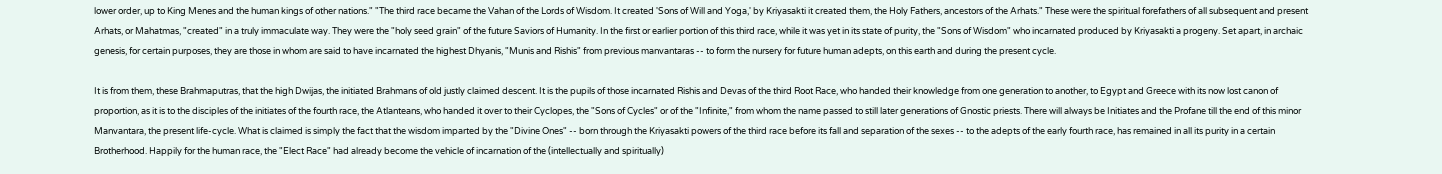lower order, up to King Menes and the human kings of other nations." "The third race became the Vahan of the Lords of Wisdom. It created 'Sons of Will and Yoga,' by Kriyasakti it created them, the Holy Fathers, ancestors of the Arhats." These were the spiritual forefathers of all subsequent and present Arhats, or Mahatmas, "created" in a truly immaculate way. They were the "holy seed grain" of the future Saviors of Humanity. In the first or earlier portion of this third race, while it was yet in its state of purity, the "Sons of Wisdom" who incarnated produced by Kriyasakti a progeny. Set apart, in archaic genesis, for certain purposes, they are those in whom are said to have incarnated the highest Dhyanis, "Munis and Rishis" from previous manvantaras -- to form the nursery for future human adepts, on this earth and during the present cycle.

It is from them, these Brahmaputras, that the high Dwijas, the initiated Brahmans of old justly claimed descent. It is the pupils of those incarnated Rishis and Devas of the third Root Race, who handed their knowledge from one generation to another, to Egypt and Greece with its now lost canon of proportion, as it is to the disciples of the initiates of the fourth race, the Atlanteans, who handed it over to their Cyclopes, the "Sons of Cycles" or of the "Infinite," from whom the name passed to still later generations of Gnostic priests. There will always be Initiates and the Profane till the end of this minor Manvantara, the present life-cycle. What is claimed is simply the fact that the wisdom imparted by the "Divine Ones" -- born through the Kriyasakti powers of the third race before its fall and separation of the sexes -- to the adepts of the early fourth race, has remained in all its purity in a certain Brotherhood. Happily for the human race, the "Elect Race" had already become the vehicle of incarnation of the (intellectually and spiritually)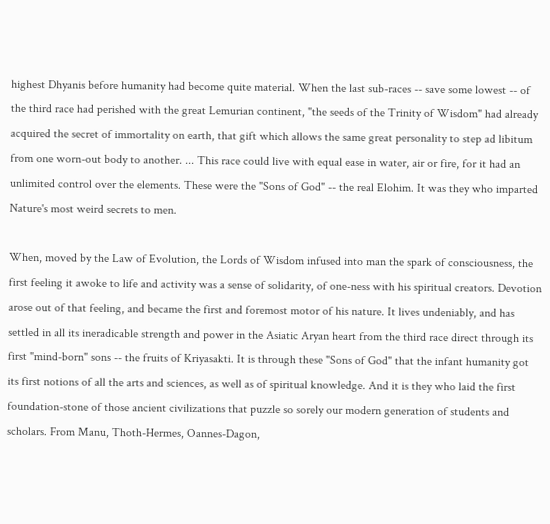highest Dhyanis before humanity had become quite material. When the last sub-races -- save some lowest -- of the third race had perished with the great Lemurian continent, "the seeds of the Trinity of Wisdom" had already acquired the secret of immortality on earth, that gift which allows the same great personality to step ad libitum from one worn-out body to another. ... This race could live with equal ease in water, air or fire, for it had an unlimited control over the elements. These were the "Sons of God" -- the real Elohim. It was they who imparted Nature's most weird secrets to men.

When, moved by the Law of Evolution, the Lords of Wisdom infused into man the spark of consciousness, the first feeling it awoke to life and activity was a sense of solidarity, of one-ness with his spiritual creators. Devotion arose out of that feeling, and became the first and foremost motor of his nature. It lives undeniably, and has settled in all its ineradicable strength and power in the Asiatic Aryan heart from the third race direct through its first "mind-born" sons -- the fruits of Kriyasakti. It is through these "Sons of God" that the infant humanity got its first notions of all the arts and sciences, as well as of spiritual knowledge. And it is they who laid the first foundation-stone of those ancient civilizations that puzzle so sorely our modern generation of students and scholars. From Manu, Thoth-Hermes, Oannes-Dagon,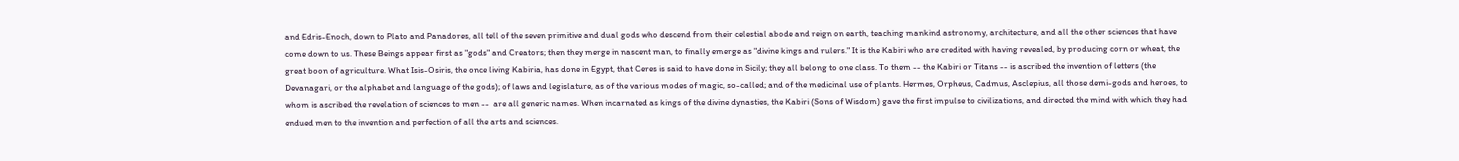and Edris-Enoch, down to Plato and Panadores, all tell of the seven primitive and dual gods who descend from their celestial abode and reign on earth, teaching mankind astronomy, architecture, and all the other sciences that have come down to us. These Beings appear first as "gods" and Creators; then they merge in nascent man, to finally emerge as "divine kings and rulers." It is the Kabiri who are credited with having revealed, by producing corn or wheat, the great boon of agriculture. What Isis-Osiris, the once living Kabiria, has done in Egypt, that Ceres is said to have done in Sicily; they all belong to one class. To them -- the Kabiri or Titans -- is ascribed the invention of letters (the Devanagari, or the alphabet and language of the gods); of laws and legislature, as of the various modes of magic, so-called; and of the medicinal use of plants. Hermes, Orpheus, Cadmus, Asclepius, all those demi-gods and heroes, to whom is ascribed the revelation of sciences to men --  are all generic names. When incarnated as kings of the divine dynasties, the Kabiri (Sons of Wisdom) gave the first impulse to civilizations, and directed the mind with which they had endued men to the invention and perfection of all the arts and sciences.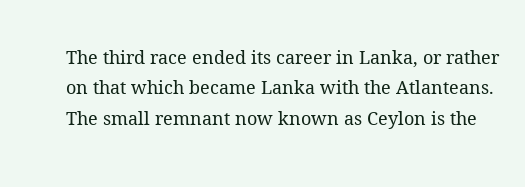The third race ended its career in Lanka, or rather on that which became Lanka with the Atlanteans. The small remnant now known as Ceylon is the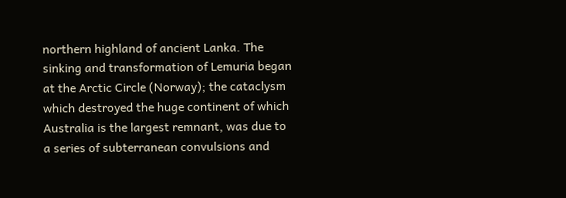northern highland of ancient Lanka. The sinking and transformation of Lemuria began at the Arctic Circle (Norway); the cataclysm which destroyed the huge continent of which Australia is the largest remnant, was due to a series of subterranean convulsions and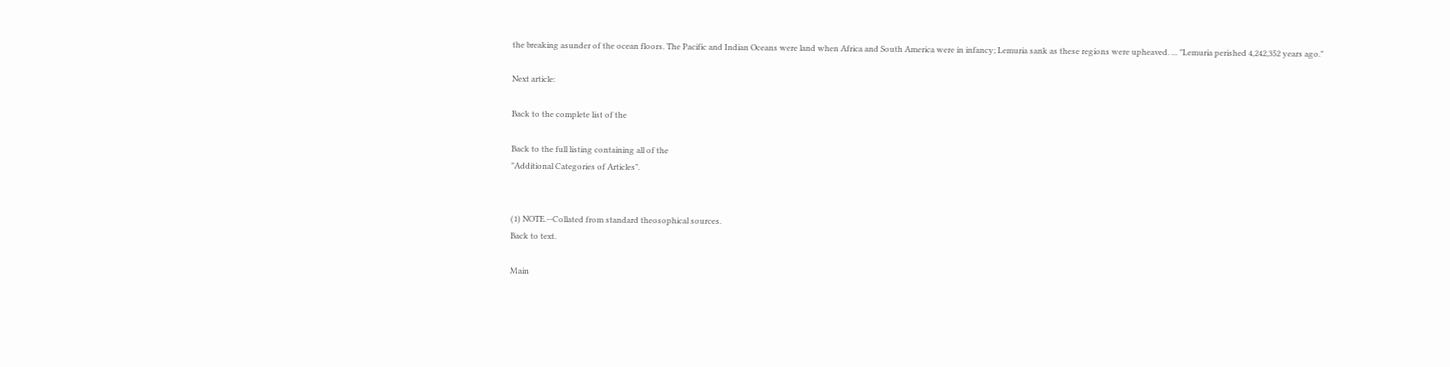the breaking asunder of the ocean floors. The Pacific and Indian Oceans were land when Africa and South America were in infancy; Lemuria sank as these regions were upheaved. ... "Lemuria perished 4,242,352 years ago."

Next article:

Back to the complete list of the

Back to the full listing containing all of the
"Additional Categories of Articles".


(1) NOTE.--Collated from standard theosophical sources.
Back to text.

Main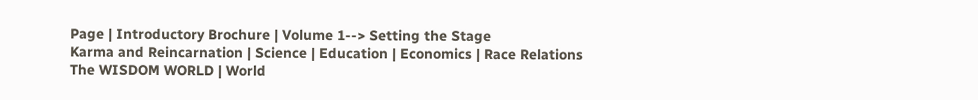Page | Introductory Brochure | Volume 1--> Setting the Stage
Karma and Reincarnation | Science | Education | Economics | Race Relations
The WISDOM WORLD | World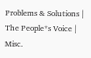Problems & Solutions | The People*s Voice | Misc.